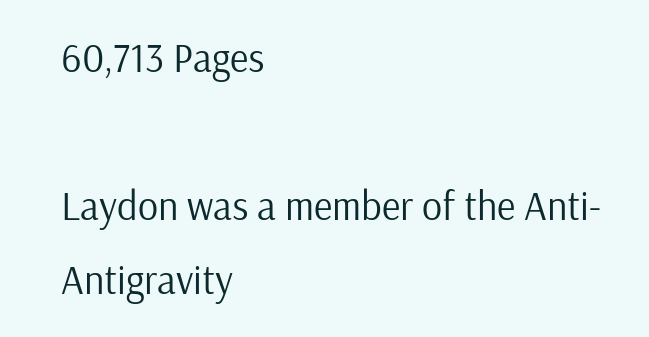60,713 Pages

Laydon was a member of the Anti-Antigravity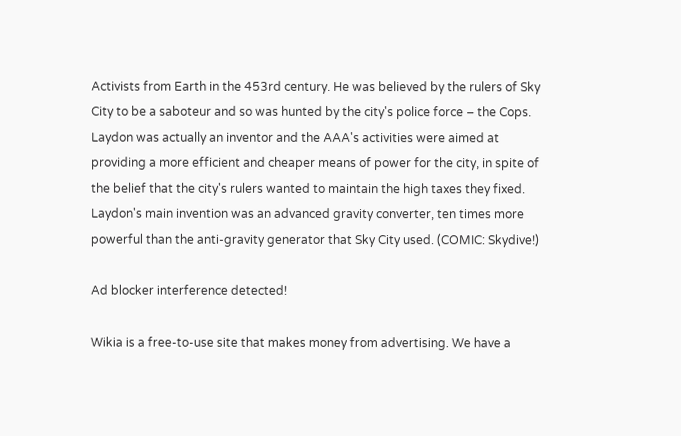Activists from Earth in the 453rd century. He was believed by the rulers of Sky City to be a saboteur and so was hunted by the city's police force – the Cops. Laydon was actually an inventor and the AAA's activities were aimed at providing a more efficient and cheaper means of power for the city, in spite of the belief that the city's rulers wanted to maintain the high taxes they fixed. Laydon's main invention was an advanced gravity converter, ten times more powerful than the anti-gravity generator that Sky City used. (COMIC: Skydive!)

Ad blocker interference detected!

Wikia is a free-to-use site that makes money from advertising. We have a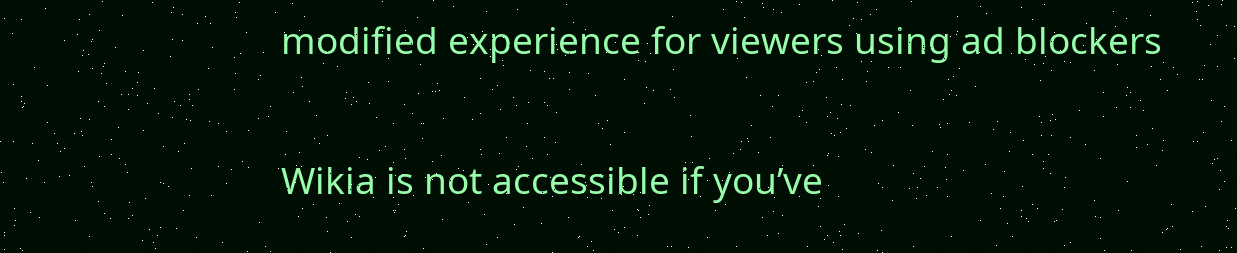modified experience for viewers using ad blockers

Wikia is not accessible if you’ve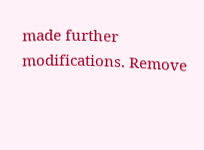made further modifications. Remove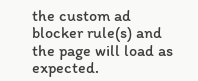the custom ad blocker rule(s) and the page will load as expected.